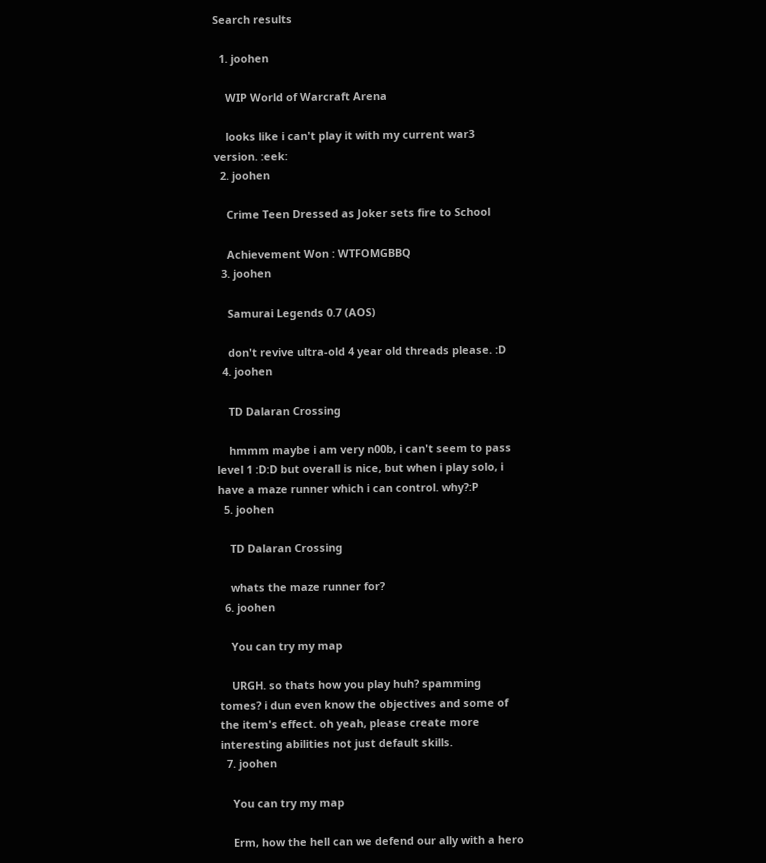Search results

  1. joohen

    WIP World of Warcraft Arena

    looks like i can't play it with my current war3 version. :eek:
  2. joohen

    Crime Teen Dressed as Joker sets fire to School

    Achievement Won : WTFOMGBBQ
  3. joohen

    Samurai Legends 0.7 (AOS)

    don't revive ultra-old 4 year old threads please. :D
  4. joohen

    TD Dalaran Crossing

    hmmm maybe i am very n00b, i can't seem to pass level 1 :D:D but overall is nice, but when i play solo, i have a maze runner which i can control. why?:P
  5. joohen

    TD Dalaran Crossing

    whats the maze runner for?
  6. joohen

    You can try my map

    URGH. so thats how you play huh? spamming tomes? i dun even know the objectives and some of the item's effect. oh yeah, please create more interesting abilities not just default skills.
  7. joohen

    You can try my map

    Erm, how the hell can we defend our ally with a hero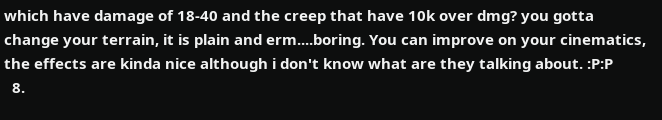which have damage of 18-40 and the creep that have 10k over dmg? you gotta change your terrain, it is plain and erm....boring. You can improve on your cinematics, the effects are kinda nice although i don't know what are they talking about. :P:P
  8.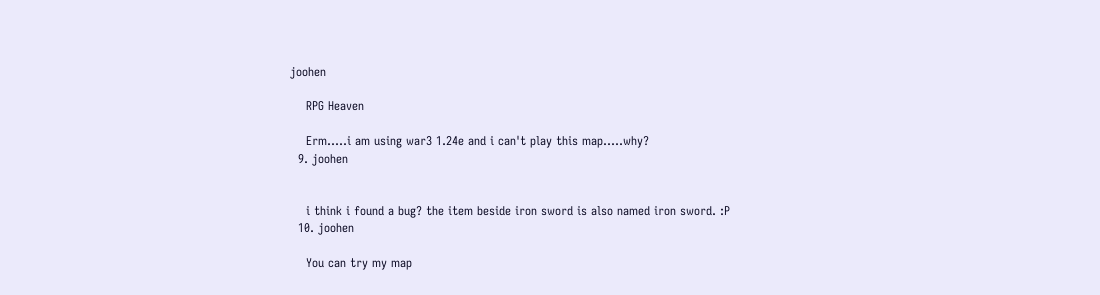joohen

    RPG Heaven

    Erm.....i am using war3 1.24e and i can't play this map.....why?
  9. joohen


    i think i found a bug? the item beside iron sword is also named iron sword. :P
  10. joohen

    You can try my map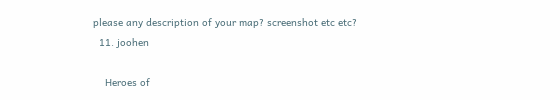please any description of your map? screenshot etc etc?
  11. joohen

    Heroes of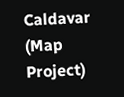Caldavar (Map Project)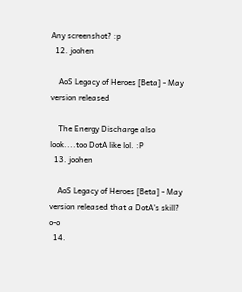Any screenshot? :p
  12. joohen

    AoS Legacy of Heroes [Beta] - May version released

    The Energy Discharge also look....too DotA like lol. :P
  13. joohen

    AoS Legacy of Heroes [Beta] - May version released that a DotA's skill? o-o
  14.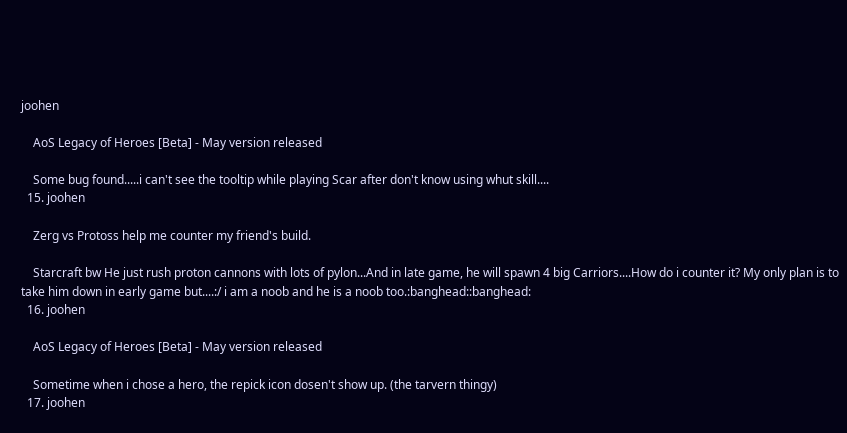joohen

    AoS Legacy of Heroes [Beta] - May version released

    Some bug found.....i can't see the tooltip while playing Scar after don't know using whut skill....
  15. joohen

    Zerg vs Protoss help me counter my friend's build.

    Starcraft bw He just rush proton cannons with lots of pylon...And in late game, he will spawn 4 big Carriors....How do i counter it? My only plan is to take him down in early game but....:/ i am a noob and he is a noob too.:banghead::banghead:
  16. joohen

    AoS Legacy of Heroes [Beta] - May version released

    Sometime when i chose a hero, the repick icon dosen't show up. (the tarvern thingy)
  17. joohen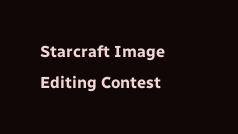Starcraft Image Editing Contest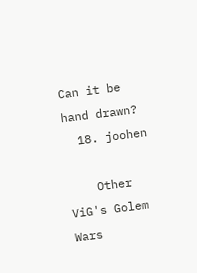Can it be hand drawn?
  18. joohen

    Other ViG's Golem Wars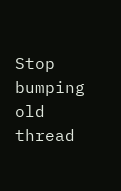Stop bumping old thread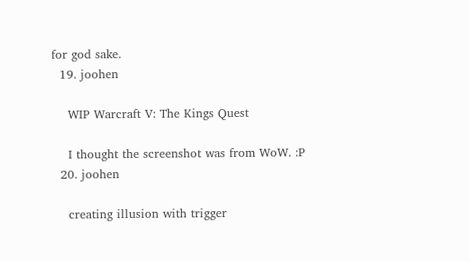for god sake.
  19. joohen

    WIP Warcraft V: The Kings Quest

    I thought the screenshot was from WoW. :P
  20. joohen

    creating illusion with trigger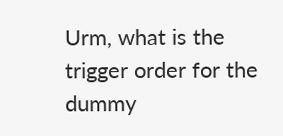Urm, what is the trigger order for the dummy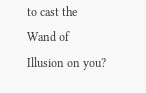to cast the Wand of Illusion on you?